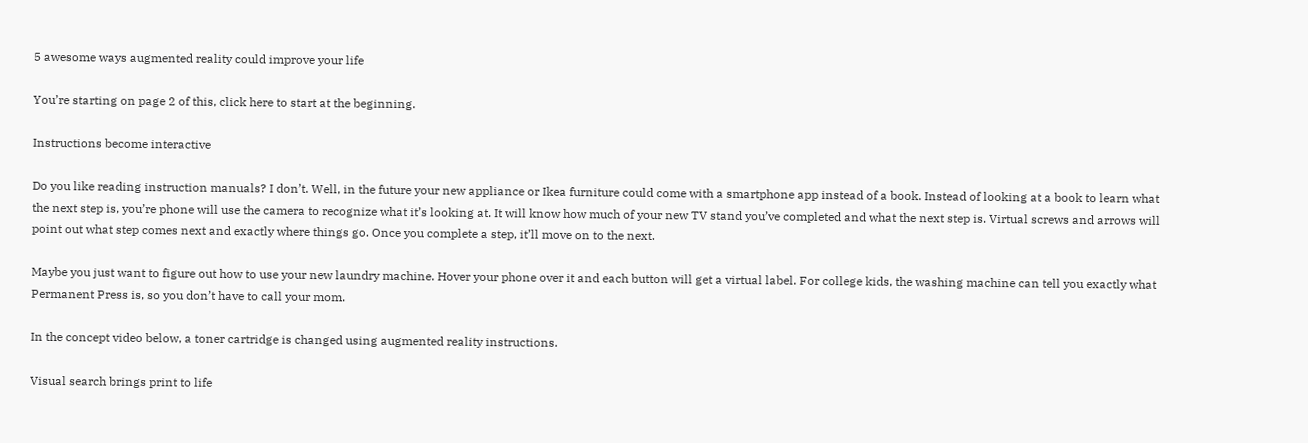5 awesome ways augmented reality could improve your life

You’re starting on page 2 of this, click here to start at the beginning.

Instructions become interactive

Do you like reading instruction manuals? I don’t. Well, in the future your new appliance or Ikea furniture could come with a smartphone app instead of a book. Instead of looking at a book to learn what the next step is, you’re phone will use the camera to recognize what it’s looking at. It will know how much of your new TV stand you’ve completed and what the next step is. Virtual screws and arrows will point out what step comes next and exactly where things go. Once you complete a step, it’ll move on to the next.

Maybe you just want to figure out how to use your new laundry machine. Hover your phone over it and each button will get a virtual label. For college kids, the washing machine can tell you exactly what Permanent Press is, so you don’t have to call your mom.

In the concept video below, a toner cartridge is changed using augmented reality instructions.

Visual search brings print to life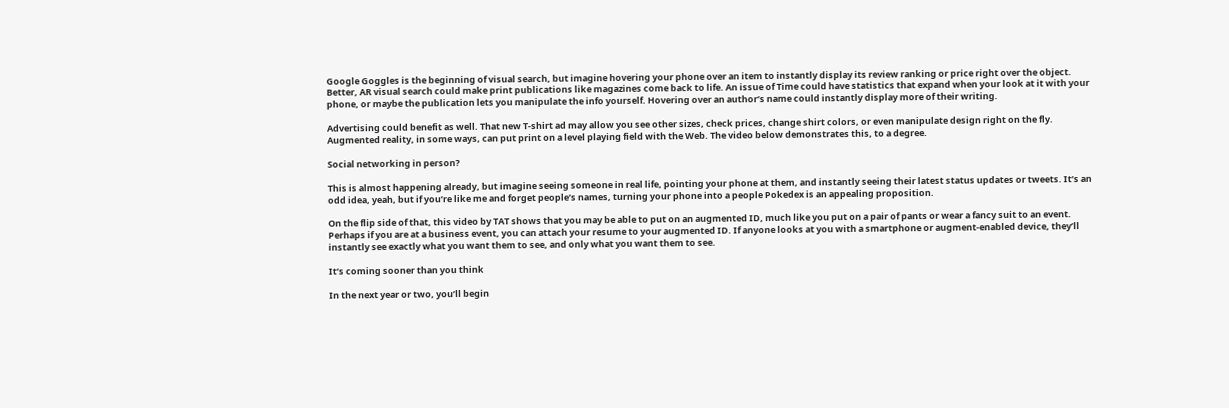Google Goggles is the beginning of visual search, but imagine hovering your phone over an item to instantly display its review ranking or price right over the object. Better, AR visual search could make print publications like magazines come back to life. An issue of Time could have statistics that expand when your look at it with your phone, or maybe the publication lets you manipulate the info yourself. Hovering over an author’s name could instantly display more of their writing.

Advertising could benefit as well. That new T-shirt ad may allow you see other sizes, check prices, change shirt colors, or even manipulate design right on the fly. Augmented reality, in some ways, can put print on a level playing field with the Web. The video below demonstrates this, to a degree.

Social networking in person?

This is almost happening already, but imagine seeing someone in real life, pointing your phone at them, and instantly seeing their latest status updates or tweets. It’s an odd idea, yeah, but if you’re like me and forget people’s names, turning your phone into a people Pokedex is an appealing proposition.

On the flip side of that, this video by TAT shows that you may be able to put on an augmented ID, much like you put on a pair of pants or wear a fancy suit to an event. Perhaps if you are at a business event, you can attach your resume to your augmented ID. If anyone looks at you with a smartphone or augment-enabled device, they’ll instantly see exactly what you want them to see, and only what you want them to see.

It’s coming sooner than you think

In the next year or two, you’ll begin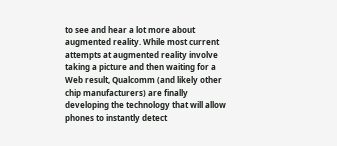to see and hear a lot more about augmented reality. While most current attempts at augmented reality involve taking a picture and then waiting for a Web result, Qualcomm (and likely other chip manufacturers) are finally developing the technology that will allow phones to instantly detect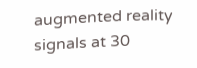augmented reality signals at 30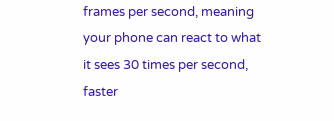frames per second, meaning your phone can react to what it sees 30 times per second, faster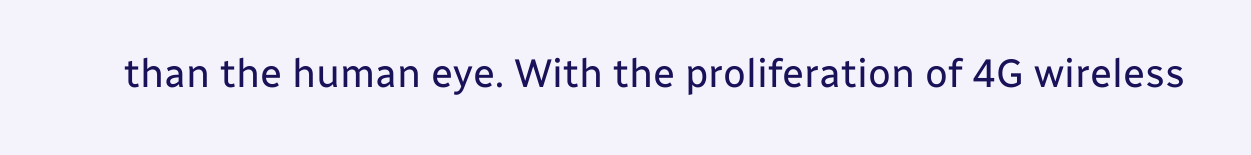than the human eye. With the proliferation of 4G wireless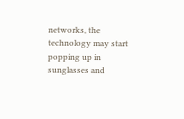networks, the technology may start popping up in sunglasses and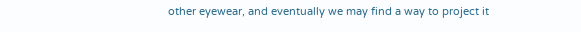other eyewear, and eventually we may find a way to project it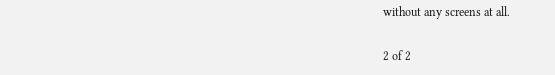without any screens at all.

2 of 2